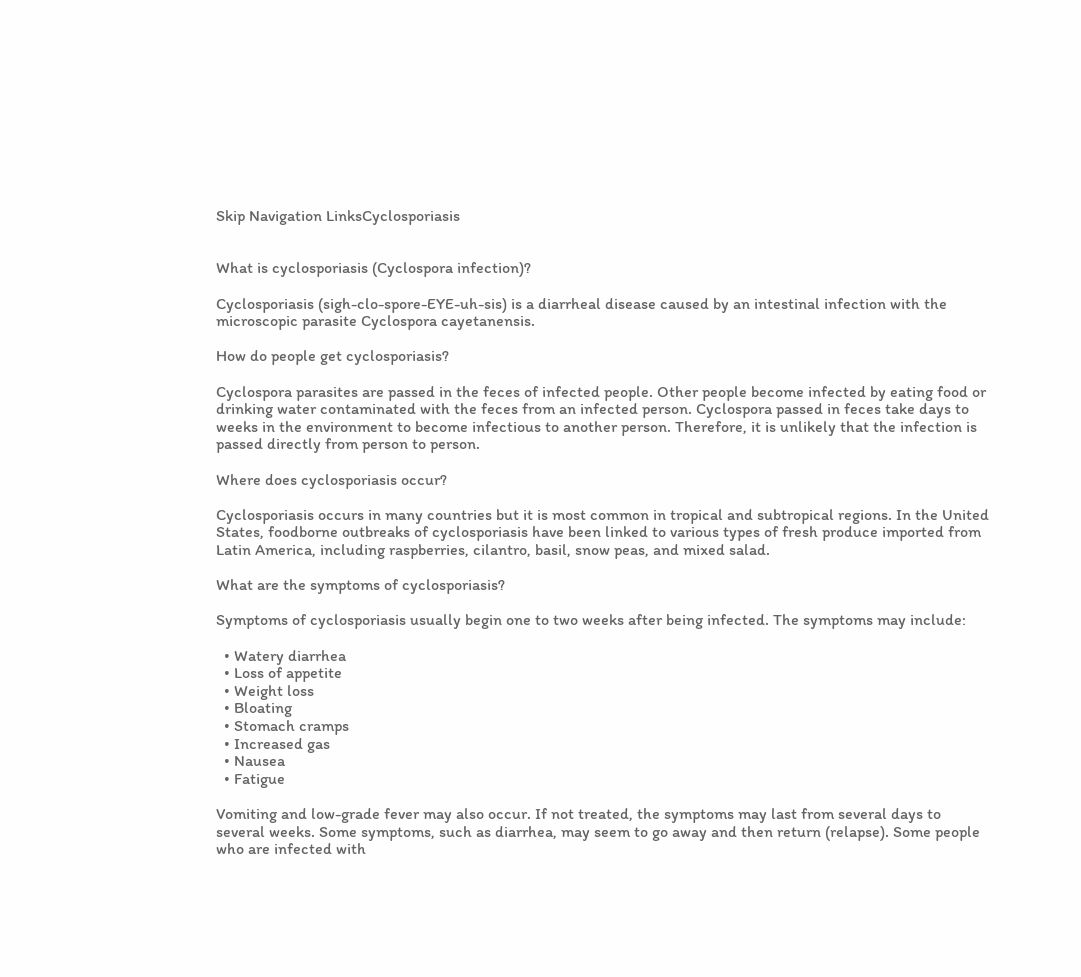Skip Navigation LinksCyclosporiasis


What is cyclosporiasis (Cyclospora infection)?

Cyclosporiasis (sigh-clo-spore-EYE-uh-sis) is a diarrheal disease caused by an intestinal infection with the microscopic parasite Cyclospora cayetanensis.

How do people get cyclosporiasis?

Cyclospora parasites are passed in the feces of infected people. Other people become infected by eating food or drinking water contaminated with the feces from an infected person. Cyclospora passed in feces take days to weeks in the environment to become infectious to another person. Therefore, it is unlikely that the infection is passed directly from person to person.

Where does cyclosporiasis occur?

Cyclosporiasis occurs in many countries but it is most common in tropical and subtropical regions. In the United States, foodborne outbreaks of cyclosporiasis have been linked to various types of fresh produce imported from Latin America, including raspberries, cilantro, basil, snow peas, and mixed salad.

What are the symptoms of cyclosporiasis?

Symptoms of cyclosporiasis usually begin one to two weeks after being infected. The symptoms may include:

  • Watery diarrhea
  • Loss of appetite
  • Weight loss
  • Bloating
  • Stomach cramps
  • Increased gas
  • Nausea
  • Fatigue

Vomiting and low-grade fever may also occur. If not treated, the symptoms may last from several days to several weeks. Some symptoms, such as diarrhea, may seem to go away and then return (relapse). Some people who are infected with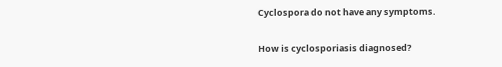Cyclospora do not have any symptoms.

How is cyclosporiasis diagnosed?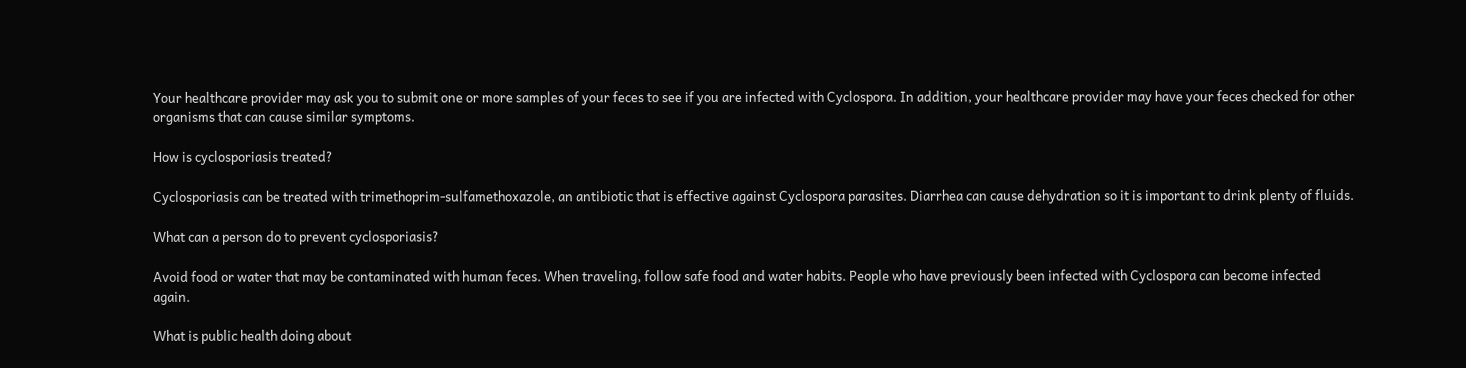Your healthcare provider may ask you to submit one or more samples of your feces to see if you are infected with Cyclospora. In addition, your healthcare provider may have your feces checked for other organisms that can cause similar symptoms.

How is cyclosporiasis treated?

Cyclosporiasis can be treated with trimethoprim-sulfamethoxazole, an antibiotic that is effective against Cyclospora parasites. Diarrhea can cause dehydration so it is important to drink plenty of fluids.

What can a person do to prevent cyclosporiasis?

Avoid food or water that may be contaminated with human feces. When traveling, follow safe food and water habits. People who have previously been infected with Cyclospora can become infected again.

What is public health doing about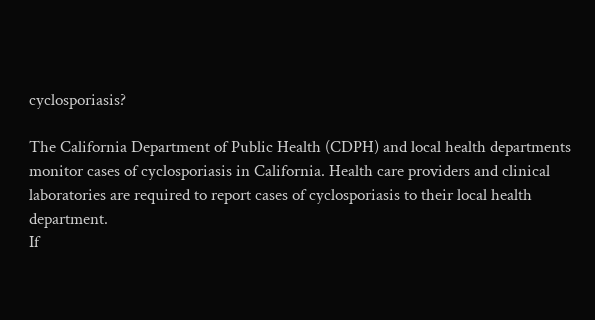cyclosporiasis?

The California Department of Public Health (CDPH) and local health departments monitor cases of cyclosporiasis in California. Health care providers and clinical laboratories are required to report cases of cyclosporiasis to their local health department.
If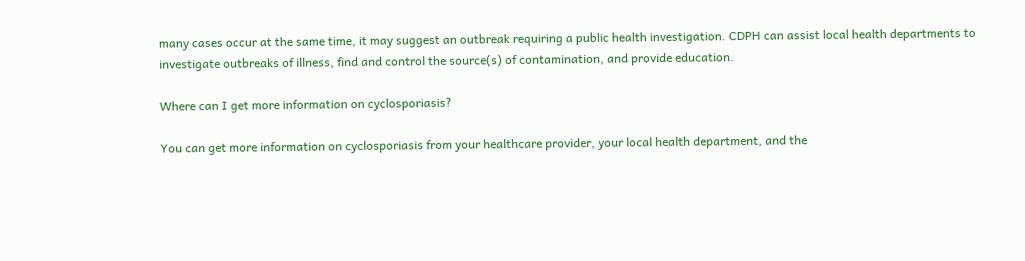many cases occur at the same time, it may suggest an outbreak requiring a public health investigation. CDPH can assist local health departments to investigate outbreaks of illness, find and control the source(s) of contamination, and provide education.

Where can I get more information on cyclosporiasis?

You can get more information on cyclosporiasis from your healthcare provider, your local health department, and the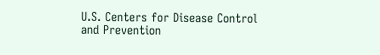U.S. Centers for Disease Control and Prevention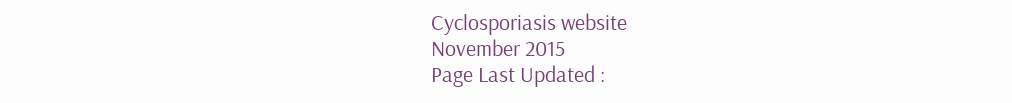Cyclosporiasis website
November 2015
Page Last Updated :